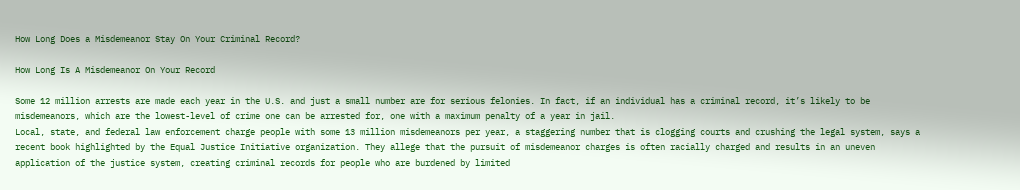How Long Does a Misdemeanor Stay On Your Criminal Record?

How Long Is A Misdemeanor On Your Record

Some 12 million arrests are made each year in the U.S. and just a small number are for serious felonies. In fact, if an individual has a criminal record, it’s likely to be misdemeanors, which are the lowest-level of crime one can be arrested for, one with a maximum penalty of a year in jail.
Local, state, and federal law enforcement charge people with some 13 million misdemeanors per year, a staggering number that is clogging courts and crushing the legal system, says a recent book highlighted by the Equal Justice Initiative organization. They allege that the pursuit of misdemeanor charges is often racially charged and results in an uneven application of the justice system, creating criminal records for people who are burdened by limited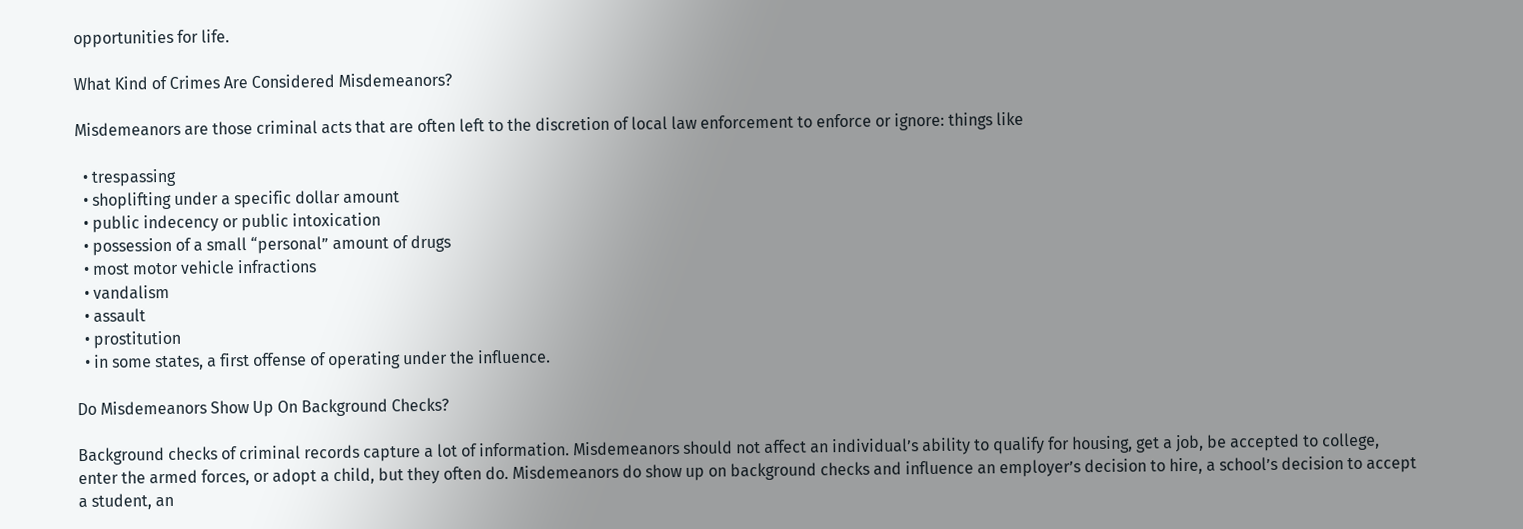opportunities for life.

What Kind of Crimes Are Considered Misdemeanors?

Misdemeanors are those criminal acts that are often left to the discretion of local law enforcement to enforce or ignore: things like

  • trespassing
  • shoplifting under a specific dollar amount
  • public indecency or public intoxication
  • possession of a small “personal” amount of drugs
  • most motor vehicle infractions
  • vandalism
  • assault
  • prostitution
  • in some states, a first offense of operating under the influence.

Do Misdemeanors Show Up On Background Checks?

Background checks of criminal records capture a lot of information. Misdemeanors should not affect an individual’s ability to qualify for housing, get a job, be accepted to college, enter the armed forces, or adopt a child, but they often do. Misdemeanors do show up on background checks and influence an employer’s decision to hire, a school’s decision to accept a student, an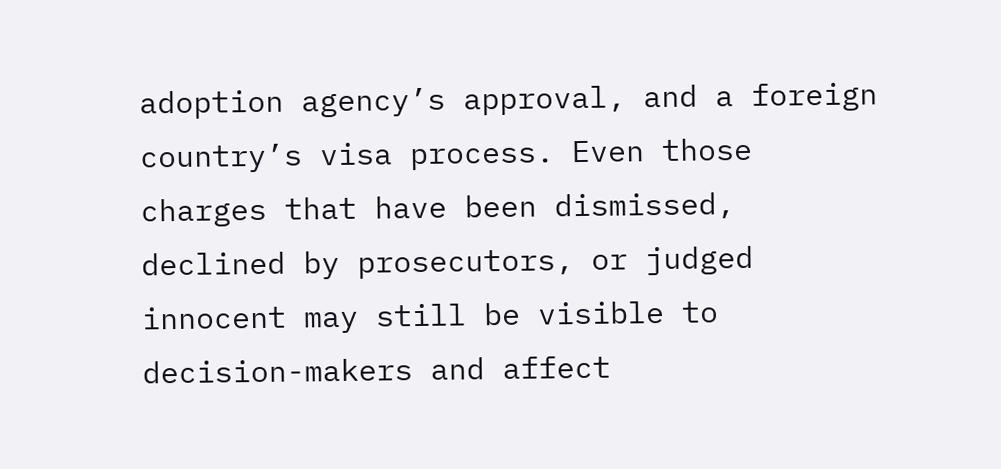adoption agency’s approval, and a foreign country’s visa process. Even those charges that have been dismissed, declined by prosecutors, or judged innocent may still be visible to decision-makers and affect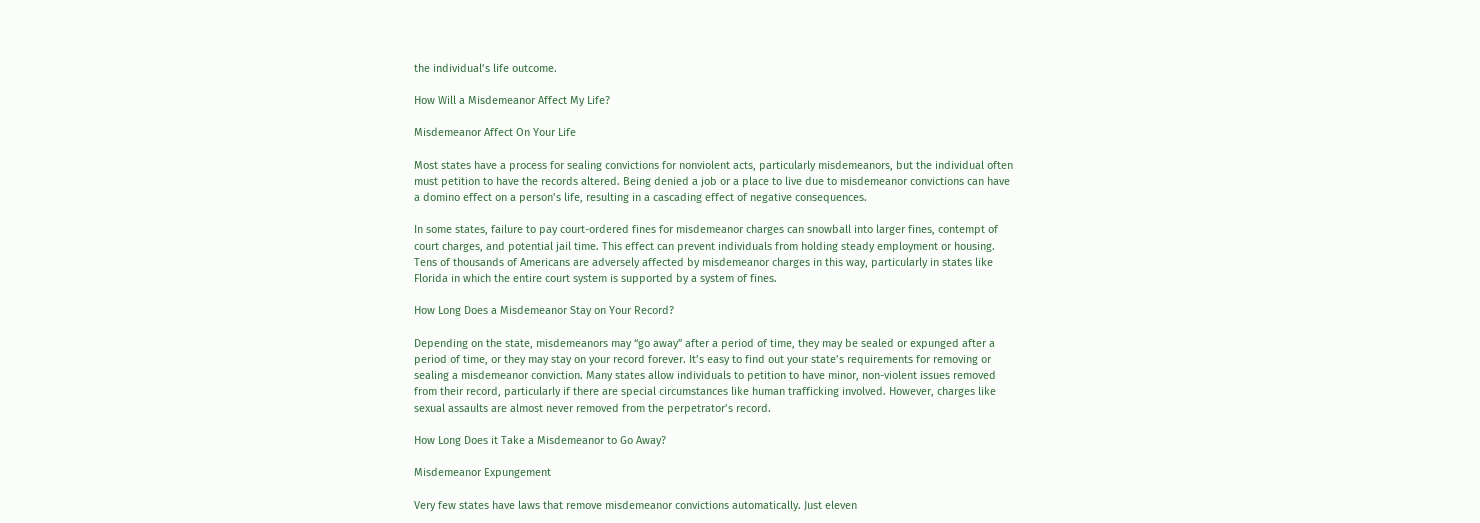the individual’s life outcome.

How Will a Misdemeanor Affect My Life?

Misdemeanor Affect On Your Life

Most states have a process for sealing convictions for nonviolent acts, particularly misdemeanors, but the individual often must petition to have the records altered. Being denied a job or a place to live due to misdemeanor convictions can have a domino effect on a person’s life, resulting in a cascading effect of negative consequences.

In some states, failure to pay court-ordered fines for misdemeanor charges can snowball into larger fines, contempt of court charges, and potential jail time. This effect can prevent individuals from holding steady employment or housing. Tens of thousands of Americans are adversely affected by misdemeanor charges in this way, particularly in states like Florida in which the entire court system is supported by a system of fines.

How Long Does a Misdemeanor Stay on Your Record?

Depending on the state, misdemeanors may “go away” after a period of time, they may be sealed or expunged after a period of time, or they may stay on your record forever. It’s easy to find out your state’s requirements for removing or sealing a misdemeanor conviction. Many states allow individuals to petition to have minor, non-violent issues removed from their record, particularly if there are special circumstances like human trafficking involved. However, charges like sexual assaults are almost never removed from the perpetrator’s record.

How Long Does it Take a Misdemeanor to Go Away?

Misdemeanor Expungement

Very few states have laws that remove misdemeanor convictions automatically. Just eleven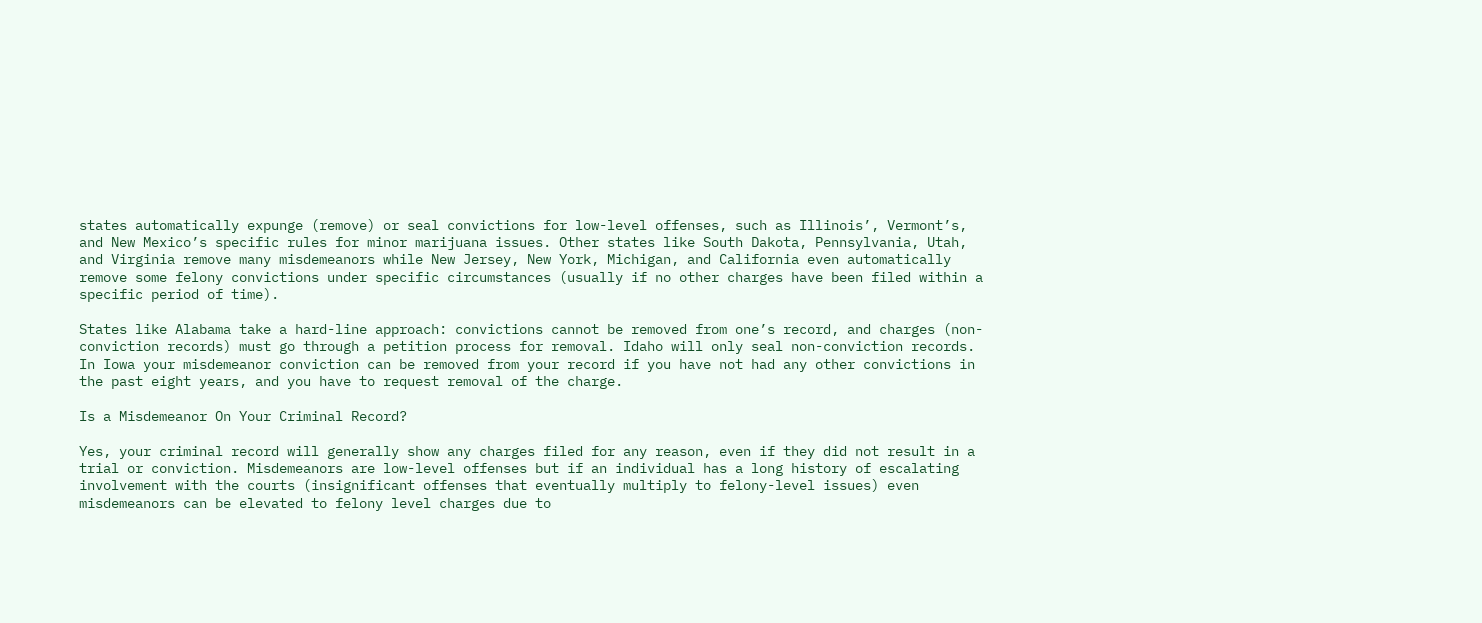states automatically expunge (remove) or seal convictions for low-level offenses, such as Illinois’, Vermont’s, and New Mexico’s specific rules for minor marijuana issues. Other states like South Dakota, Pennsylvania, Utah, and Virginia remove many misdemeanors while New Jersey, New York, Michigan, and California even automatically remove some felony convictions under specific circumstances (usually if no other charges have been filed within a specific period of time).

States like Alabama take a hard-line approach: convictions cannot be removed from one’s record, and charges (non-conviction records) must go through a petition process for removal. Idaho will only seal non-conviction records. In Iowa your misdemeanor conviction can be removed from your record if you have not had any other convictions in the past eight years, and you have to request removal of the charge.

Is a Misdemeanor On Your Criminal Record?

Yes, your criminal record will generally show any charges filed for any reason, even if they did not result in a trial or conviction. Misdemeanors are low-level offenses but if an individual has a long history of escalating involvement with the courts (insignificant offenses that eventually multiply to felony-level issues) even misdemeanors can be elevated to felony level charges due to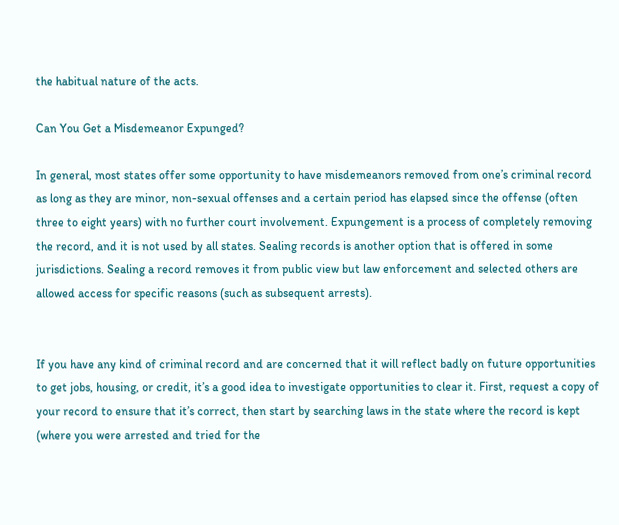the habitual nature of the acts.

Can You Get a Misdemeanor Expunged?

In general, most states offer some opportunity to have misdemeanors removed from one’s criminal record as long as they are minor, non-sexual offenses and a certain period has elapsed since the offense (often three to eight years) with no further court involvement. Expungement is a process of completely removing the record, and it is not used by all states. Sealing records is another option that is offered in some jurisdictions. Sealing a record removes it from public view but law enforcement and selected others are allowed access for specific reasons (such as subsequent arrests).


If you have any kind of criminal record and are concerned that it will reflect badly on future opportunities to get jobs, housing, or credit, it’s a good idea to investigate opportunities to clear it. First, request a copy of your record to ensure that it’s correct, then start by searching laws in the state where the record is kept (where you were arrested and tried for the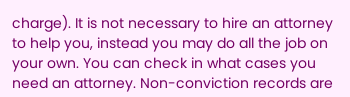charge). It is not necessary to hire an attorney to help you, instead you may do all the job on your own. You can check in what cases you need an attorney. Non-conviction records are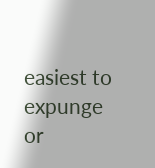easiest to expunge or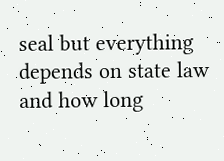seal but everything depends on state law and how long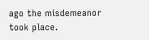ago the misdemeanor took place.